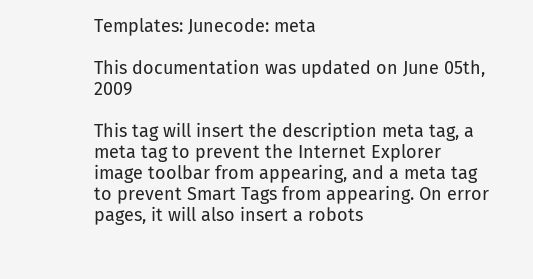Templates: Junecode: meta

This documentation was updated on June 05th, 2009

This tag will insert the description meta tag, a meta tag to prevent the Internet Explorer image toolbar from appearing, and a meta tag to prevent Smart Tags from appearing. On error pages, it will also insert a robots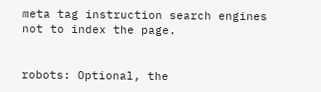meta tag instruction search engines not to index the page.


robots: Optional, the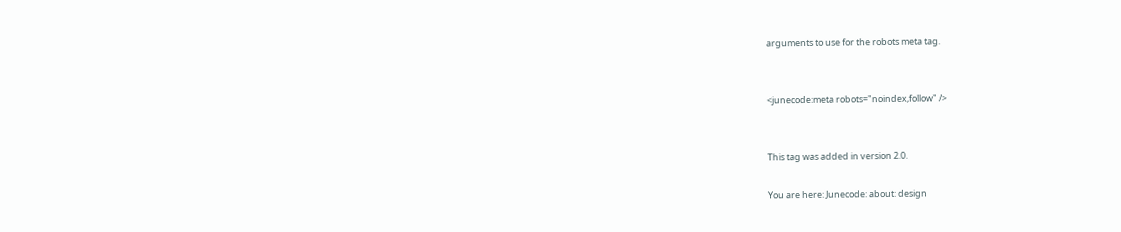arguments to use for the robots meta tag.


<junecode:meta robots="noindex,follow" />


This tag was added in version 2.0.

You are here: Junecode: about: design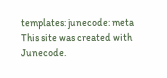templates: junecode: meta
This site was created with Junecode.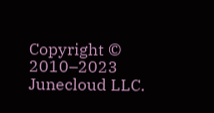Copyright © 2010–2023 Junecloud LLC.